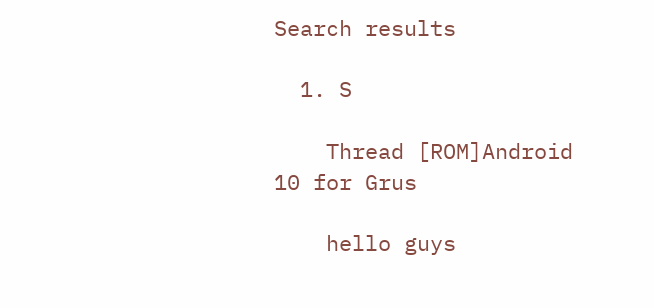Search results

  1. S

    Thread [ROM]Android 10 for Grus

    hello guys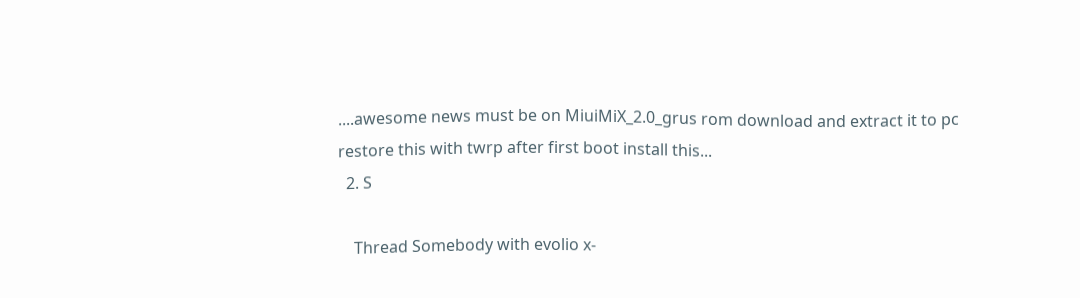....awesome news must be on MiuiMiX_2.0_grus rom download and extract it to pc restore this with twrp after first boot install this...
  2. S

    Thread Somebody with evolio x-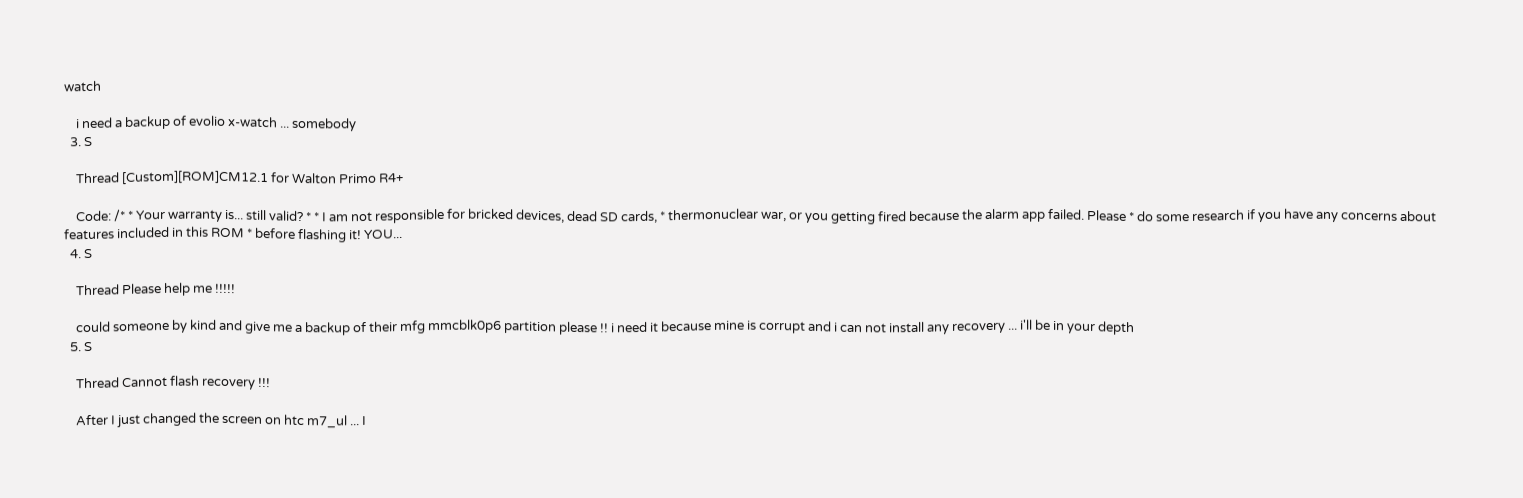watch

    i need a backup of evolio x-watch ... somebody
  3. S

    Thread [Custom][ROM]CM12.1 for Walton Primo R4+

    Code: /* * Your warranty is... still valid? * * I am not responsible for bricked devices, dead SD cards, * thermonuclear war, or you getting fired because the alarm app failed. Please * do some research if you have any concerns about features included in this ROM * before flashing it! YOU...
  4. S

    Thread Please help me !!!!!

    could someone by kind and give me a backup of their mfg mmcblk0p6 partition please !! i need it because mine is corrupt and i can not install any recovery ... i'll be in your depth
  5. S

    Thread Cannot flash recovery !!!

    After I just changed the screen on htc m7_ul ... I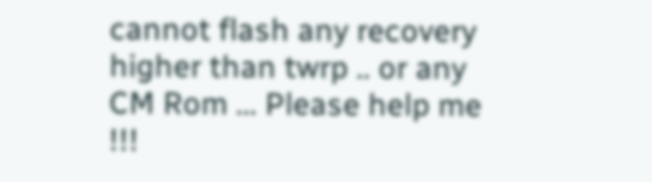cannot flash any recovery higher than twrp .. or any CM Rom ... Please help me !!!